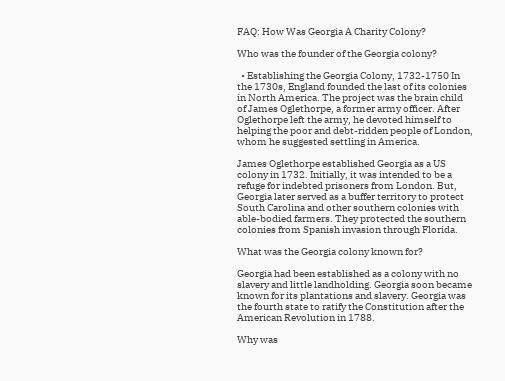FAQ: How Was Georgia A Charity Colony?

Who was the founder of the Georgia colony?

  • Establishing the Georgia Colony, 1732-1750 In the 1730s, England founded the last of its colonies in North America. The project was the brain child of James Oglethorpe, a former army officer. After Oglethorpe left the army, he devoted himself to helping the poor and debt-ridden people of London, whom he suggested settling in America.

James Oglethorpe established Georgia as a US colony in 1732. Initially, it was intended to be a refuge for indebted prisoners from London. But, Georgia later served as a buffer territory to protect South Carolina and other southern colonies with able-bodied farmers. They protected the southern colonies from Spanish invasion through Florida.

What was the Georgia colony known for?

Georgia had been established as a colony with no slavery and little landholding. Georgia soon became known for its plantations and slavery. Georgia was the fourth state to ratify the Constitution after the American Revolution in 1788.

Why was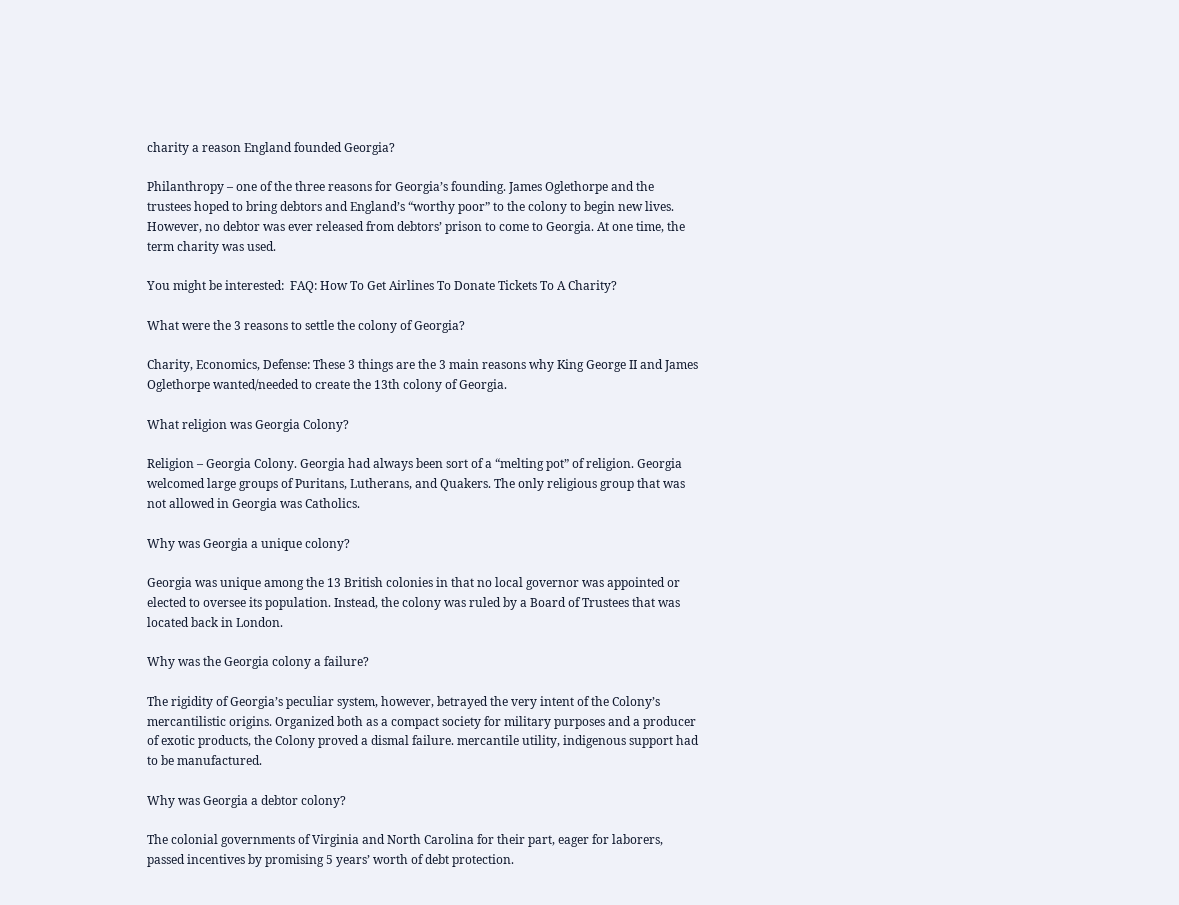charity a reason England founded Georgia?

Philanthropy – one of the three reasons for Georgia’s founding. James Oglethorpe and the trustees hoped to bring debtors and England’s “worthy poor” to the colony to begin new lives. However, no debtor was ever released from debtors’ prison to come to Georgia. At one time, the term charity was used.

You might be interested:  FAQ: How To Get Airlines To Donate Tickets To A Charity?

What were the 3 reasons to settle the colony of Georgia?

Charity, Economics, Defense: These 3 things are the 3 main reasons why King George II and James Oglethorpe wanted/needed to create the 13th colony of Georgia.

What religion was Georgia Colony?

Religion – Georgia Colony. Georgia had always been sort of a “melting pot” of religion. Georgia welcomed large groups of Puritans, Lutherans, and Quakers. The only religious group that was not allowed in Georgia was Catholics.

Why was Georgia a unique colony?

Georgia was unique among the 13 British colonies in that no local governor was appointed or elected to oversee its population. Instead, the colony was ruled by a Board of Trustees that was located back in London.

Why was the Georgia colony a failure?

The rigidity of Georgia’s peculiar system, however, betrayed the very intent of the Colony’s mercantilistic origins. Organized both as a compact society for military purposes and a producer of exotic products, the Colony proved a dismal failure. mercantile utility, indigenous support had to be manufactured.

Why was Georgia a debtor colony?

The colonial governments of Virginia and North Carolina for their part, eager for laborers, passed incentives by promising 5 years’ worth of debt protection.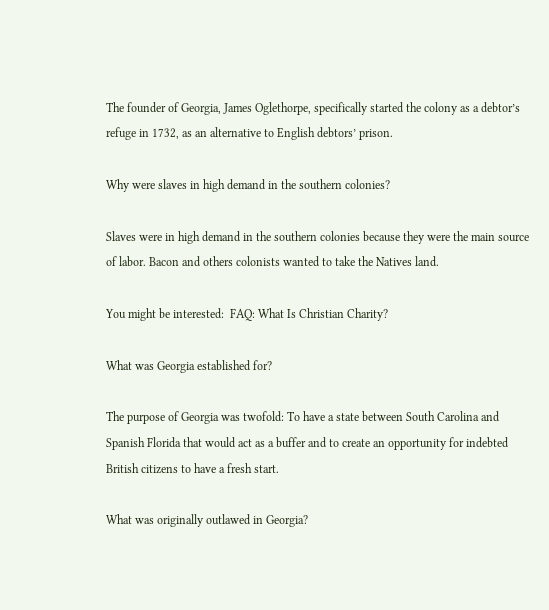The founder of Georgia, James Oglethorpe, specifically started the colony as a debtor’s refuge in 1732, as an alternative to English debtors’ prison.

Why were slaves in high demand in the southern colonies?

Slaves were in high demand in the southern colonies because they were the main source of labor. Bacon and others colonists wanted to take the Natives land.

You might be interested:  FAQ: What Is Christian Charity?

What was Georgia established for?

The purpose of Georgia was twofold: To have a state between South Carolina and Spanish Florida that would act as a buffer and to create an opportunity for indebted British citizens to have a fresh start.

What was originally outlawed in Georgia?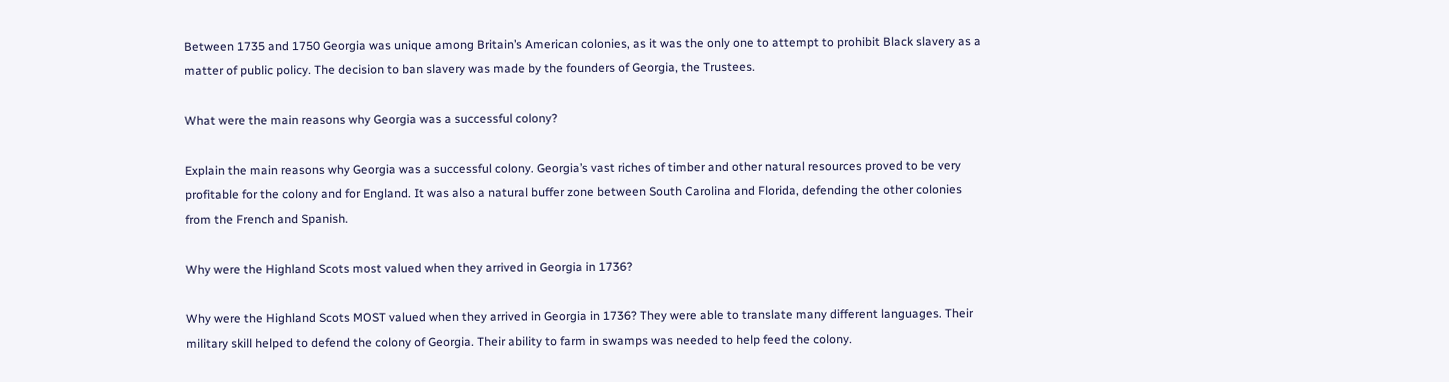Between 1735 and 1750 Georgia was unique among Britain’s American colonies, as it was the only one to attempt to prohibit Black slavery as a matter of public policy. The decision to ban slavery was made by the founders of Georgia, the Trustees.

What were the main reasons why Georgia was a successful colony?

Explain the main reasons why Georgia was a successful colony. Georgia’s vast riches of timber and other natural resources proved to be very profitable for the colony and for England. It was also a natural buffer zone between South Carolina and Florida, defending the other colonies from the French and Spanish.

Why were the Highland Scots most valued when they arrived in Georgia in 1736?

Why were the Highland Scots MOST valued when they arrived in Georgia in 1736? They were able to translate many different languages. Their military skill helped to defend the colony of Georgia. Their ability to farm in swamps was needed to help feed the colony.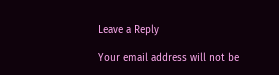Leave a Reply

Your email address will not be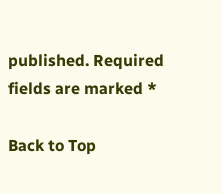published. Required fields are marked *

Back to Top